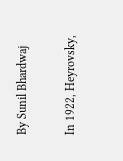By Sunil Bhardwaj


In 1922, Heyrovsky,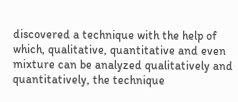discovered a technique with the help of which, qualitative, quantitative and even mixture can be analyzed qualitatively and quantitatively, the technique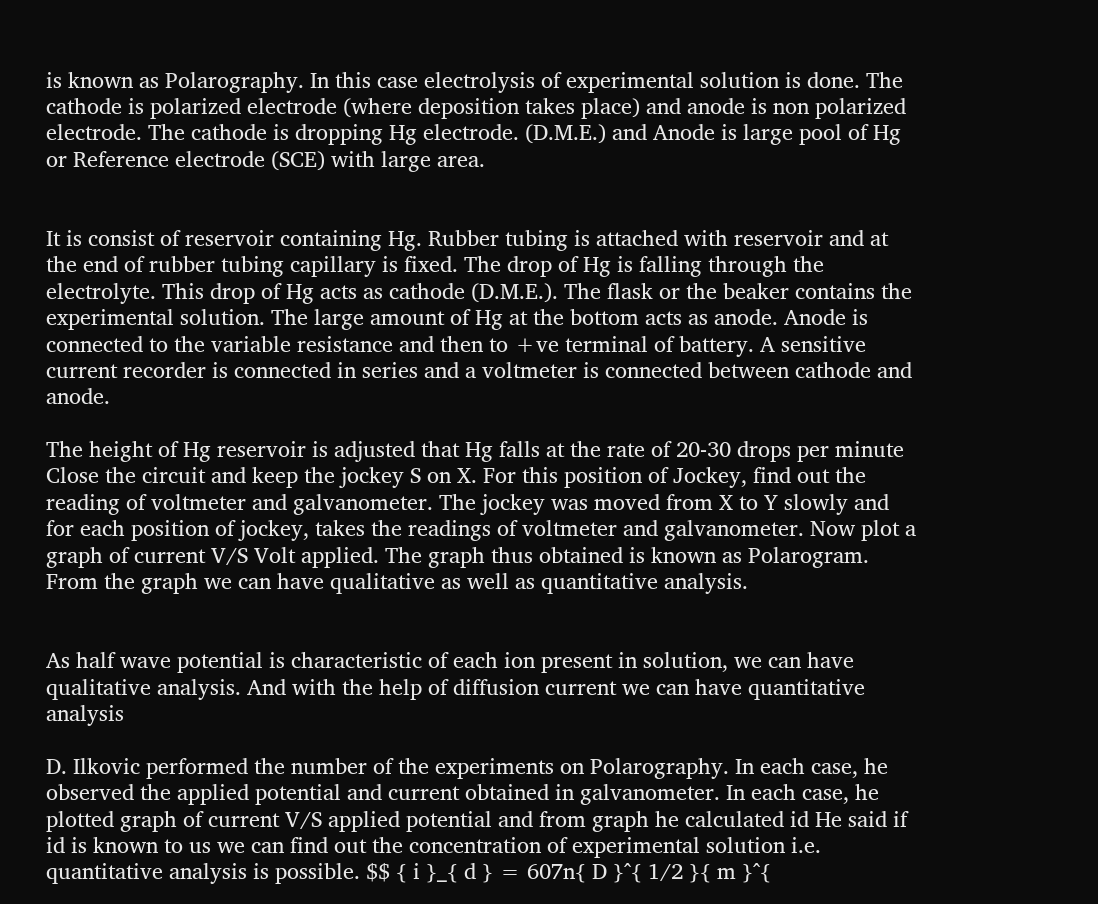is known as Polarography. In this case electrolysis of experimental solution is done. The cathode is polarized electrode (where deposition takes place) and anode is non polarized electrode. The cathode is dropping Hg electrode. (D.M.E.) and Anode is large pool of Hg or Reference electrode (SCE) with large area.


It is consist of reservoir containing Hg. Rubber tubing is attached with reservoir and at the end of rubber tubing capillary is fixed. The drop of Hg is falling through the electrolyte. This drop of Hg acts as cathode (D.M.E.). The flask or the beaker contains the experimental solution. The large amount of Hg at the bottom acts as anode. Anode is connected to the variable resistance and then to +ve terminal of battery. A sensitive current recorder is connected in series and a voltmeter is connected between cathode and anode.

The height of Hg reservoir is adjusted that Hg falls at the rate of 20-30 drops per minute Close the circuit and keep the jockey S on X. For this position of Jockey, find out the reading of voltmeter and galvanometer. The jockey was moved from X to Y slowly and for each position of jockey, takes the readings of voltmeter and galvanometer. Now plot a graph of current V/S Volt applied. The graph thus obtained is known as Polarogram. From the graph we can have qualitative as well as quantitative analysis.


As half wave potential is characteristic of each ion present in solution, we can have qualitative analysis. And with the help of diffusion current we can have quantitative analysis

D. Ilkovic performed the number of the experiments on Polarography. In each case, he observed the applied potential and current obtained in galvanometer. In each case, he plotted graph of current V/S applied potential and from graph he calculated id He said if id is known to us we can find out the concentration of experimental solution i.e. quantitative analysis is possible. $$ { i }_{ d } = 607n{ D }^{ 1/2 }{ m }^{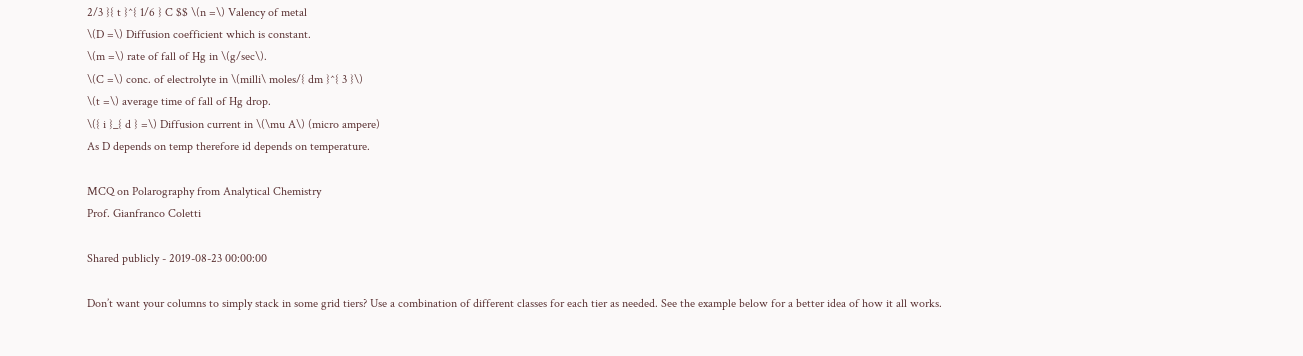2/3 }{ t }^{ 1/6 } C $$ \(n =\) Valency of metal
\(D =\) Diffusion coefficient which is constant.
\(m =\) rate of fall of Hg in \(g/sec\).
\(C =\) conc. of electrolyte in \(milli\ moles/{ dm }^{ 3 }\)
\(t =\) average time of fall of Hg drop.
\({ i }_{ d } =\) Diffusion current in \(\mu A\) (micro ampere)
As D depends on temp therefore id depends on temperature.

MCQ on Polarography from Analytical Chemistry
Prof. Gianfranco Coletti

Shared publicly - 2019-08-23 00:00:00

Don’t want your columns to simply stack in some grid tiers? Use a combination of different classes for each tier as needed. See the example below for a better idea of how it all works.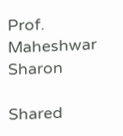Prof. Maheshwar Sharon

Shared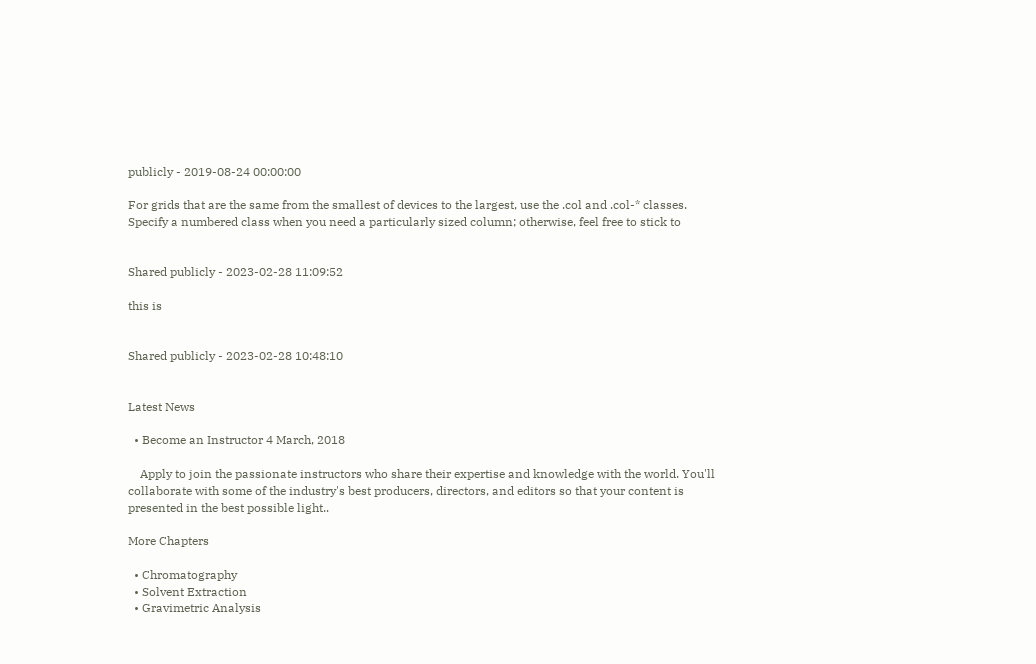publicly - 2019-08-24 00:00:00

For grids that are the same from the smallest of devices to the largest, use the .col and .col-* classes. Specify a numbered class when you need a particularly sized column; otherwise, feel free to stick to


Shared publicly - 2023-02-28 11:09:52

this is


Shared publicly - 2023-02-28 10:48:10


Latest News

  • Become an Instructor 4 March, 2018

    Apply to join the passionate instructors who share their expertise and knowledge with the world. You'll collaborate with some of the industry's best producers, directors, and editors so that your content is presented in the best possible light..

More Chapters

  • Chromatography
  • Solvent Extraction
  • Gravimetric Analysis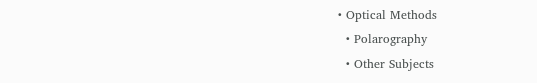• Optical Methods
  • Polarography
  • Other Subjects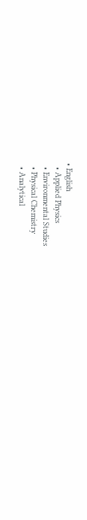• English
  • Applied Physics
  • Environmental Studies
  • Physical Chemistry
  • Analytical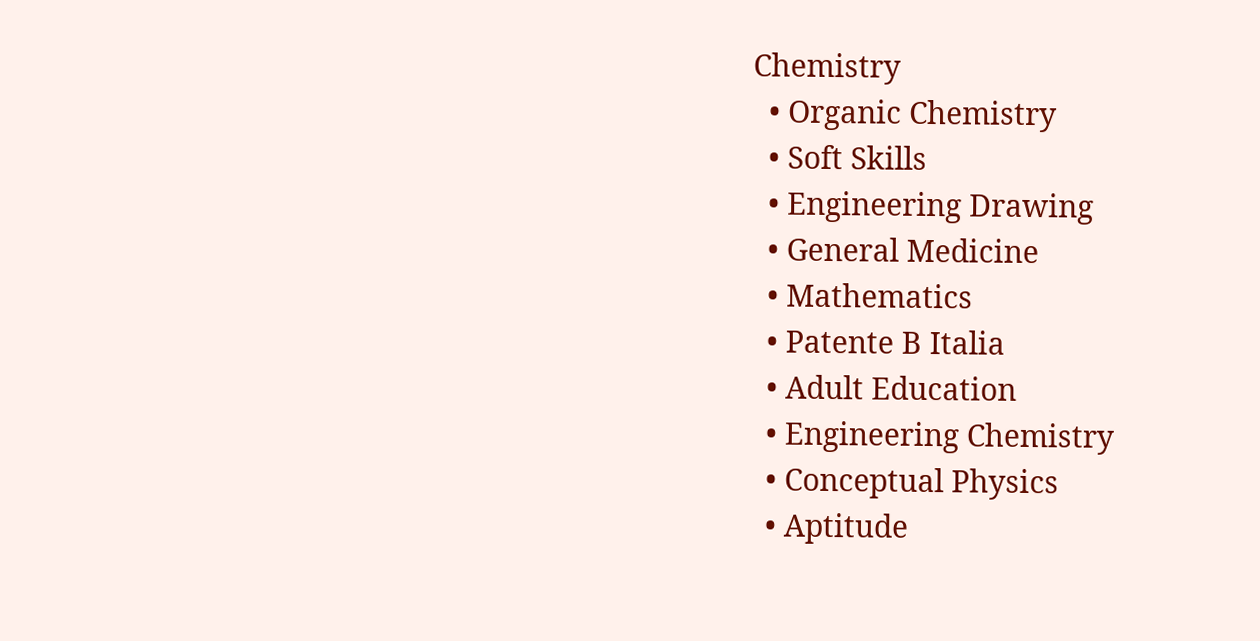Chemistry
  • Organic Chemistry
  • Soft Skills
  • Engineering Drawing
  • General Medicine
  • Mathematics
  • Patente B Italia
  • Adult Education
  • Engineering Chemistry
  • Conceptual Physics
  • Aptitude